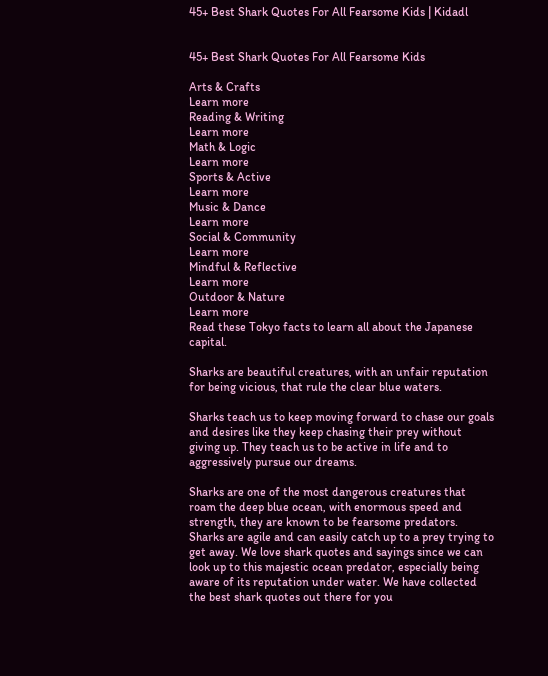45+ Best Shark Quotes For All Fearsome Kids | Kidadl


45+ Best Shark Quotes For All Fearsome Kids

Arts & Crafts
Learn more
Reading & Writing
Learn more
Math & Logic
Learn more
Sports & Active
Learn more
Music & Dance
Learn more
Social & Community
Learn more
Mindful & Reflective
Learn more
Outdoor & Nature
Learn more
Read these Tokyo facts to learn all about the Japanese capital.

Sharks are beautiful creatures, with an unfair reputation for being vicious, that rule the clear blue waters.

Sharks teach us to keep moving forward to chase our goals and desires like they keep chasing their prey without giving up. They teach us to be active in life and to aggressively pursue our dreams.

Sharks are one of the most dangerous creatures that roam the deep blue ocean, with enormous speed and strength, they are known to be fearsome predators. Sharks are agile and can easily catch up to a prey trying to get away. We love shark quotes and sayings since we can look up to this majestic ocean predator, especially being aware of its reputation under water. We have collected the best shark quotes out there for you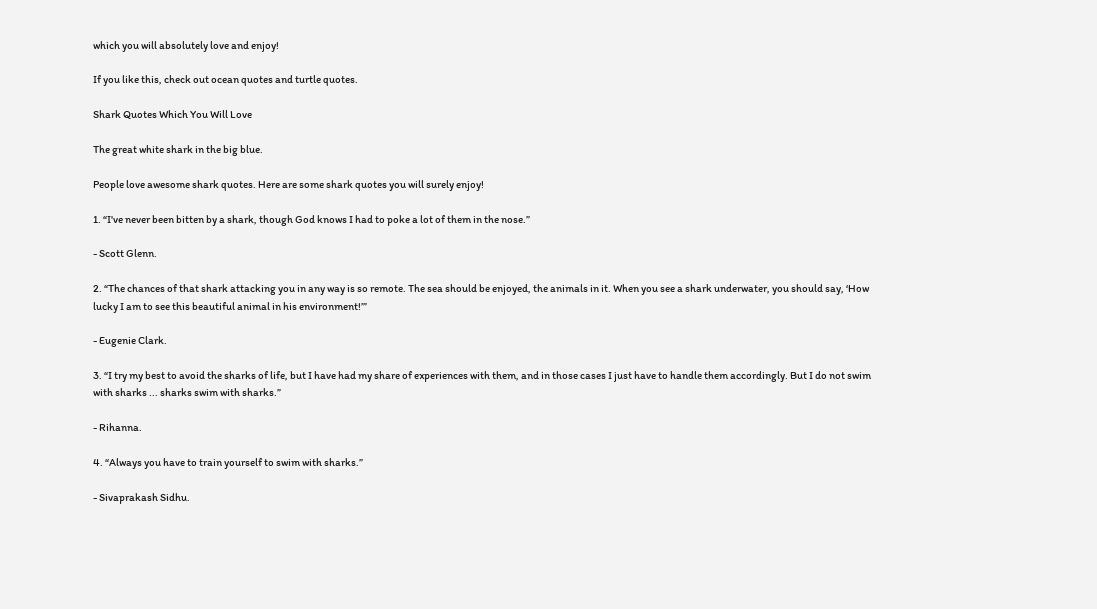which you will absolutely love and enjoy!

If you like this, check out ocean quotes and turtle quotes.

Shark Quotes Which You Will Love

The great white shark in the big blue.

People love awesome shark quotes. Here are some shark quotes you will surely enjoy!

1. “I've never been bitten by a shark, though God knows I had to poke a lot of them in the nose.”

- Scott Glenn.

2. “The chances of that shark attacking you in any way is so remote. The sea should be enjoyed, the animals in it. When you see a shark underwater, you should say, ‘How lucky I am to see this beautiful animal in his environment!’”

- Eugenie Clark.

3. “I try my best to avoid the sharks of life, but I have had my share of experiences with them, and in those cases I just have to handle them accordingly. But I do not swim with sharks ... sharks swim with sharks.”

- Rihanna.

4. “Always you have to train yourself to swim with sharks.”

- Sivaprakash Sidhu.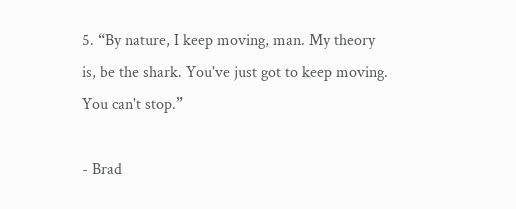5. “By nature, I keep moving, man. My theory is, be the shark. You've just got to keep moving. You can't stop.”

- Brad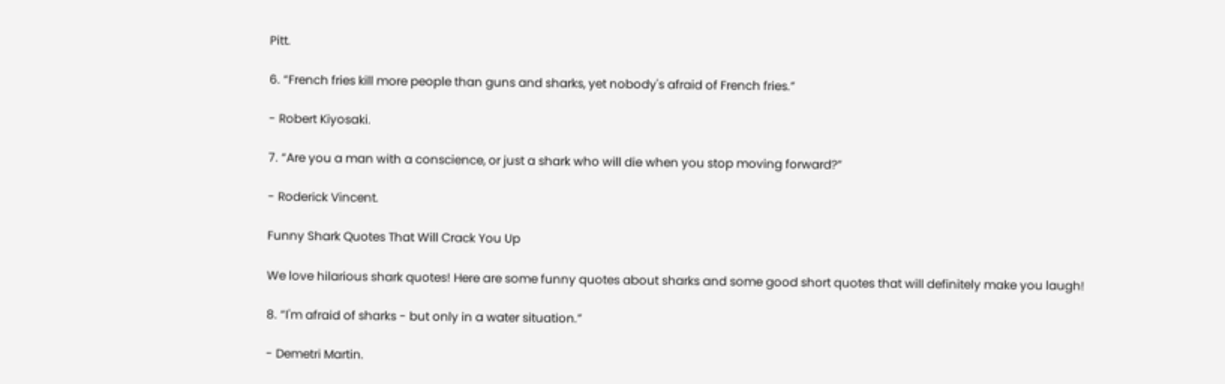Pitt.

6. “French fries kill more people than guns and sharks, yet nobody's afraid of French fries.”

- Robert Kiyosaki.

7. “Are you a man with a conscience, or just a shark who will die when you stop moving forward?”

- Roderick Vincent.

Funny Shark Quotes That Will Crack You Up

We love hilarious shark quotes! Here are some funny quotes about sharks and some good short quotes that will definitely make you laugh!

8. “I'm afraid of sharks - but only in a water situation.”

- Demetri Martin.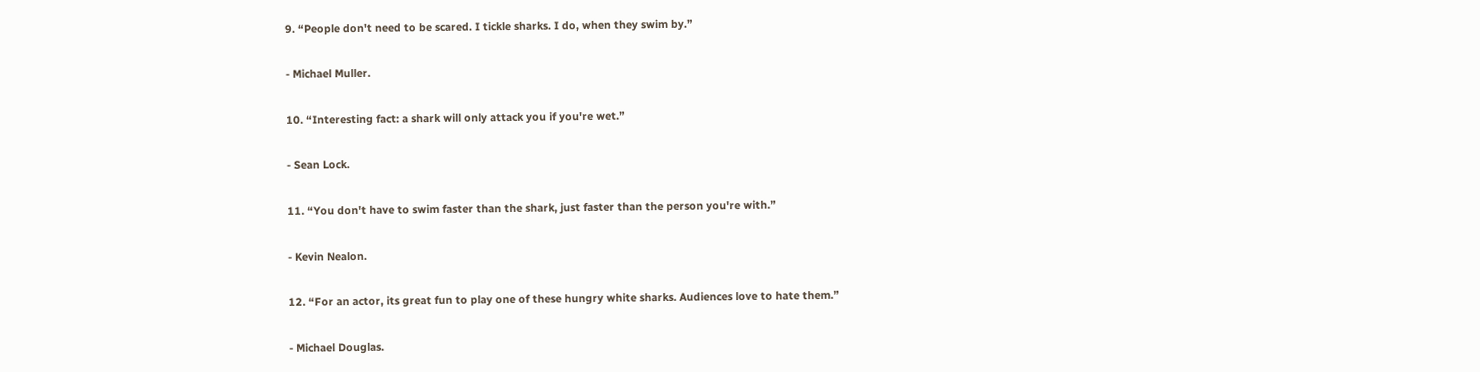9. “People don't need to be scared. I tickle sharks. I do, when they swim by.”

- Michael Muller.

10. “Interesting fact: a shark will only attack you if you're wet.”

- Sean Lock.

11. “You don't have to swim faster than the shark, just faster than the person you're with.”

- Kevin Nealon.

12. “For an actor, its great fun to play one of these hungry white sharks. Audiences love to hate them.”

- Michael Douglas.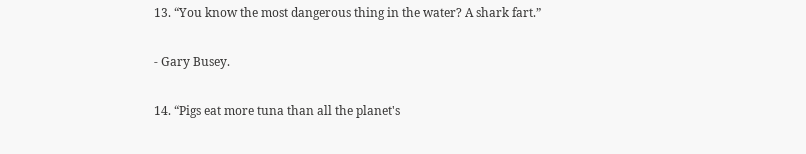13. “You know the most dangerous thing in the water? A shark fart.”

- Gary Busey.

14. “Pigs eat more tuna than all the planet's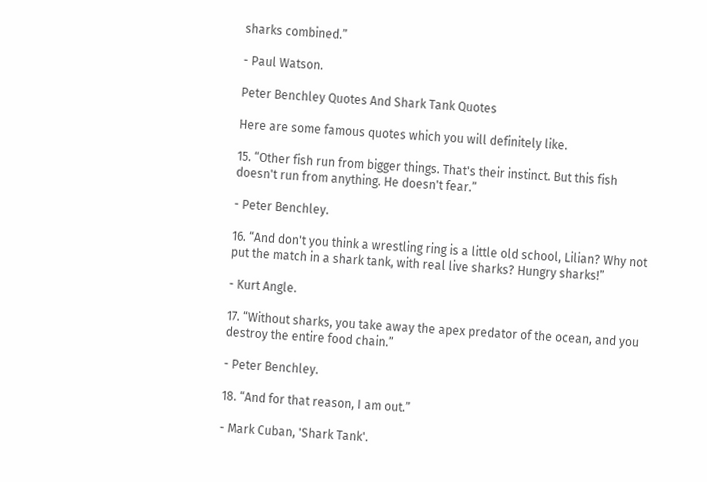sharks combined.”

- Paul Watson.

Peter Benchley Quotes And Shark Tank Quotes

Here are some famous quotes which you will definitely like.

15. “Other fish run from bigger things. That's their instinct. But this fish doesn't run from anything. He doesn't fear.”

- Peter Benchley.

16. “And don't you think a wrestling ring is a little old school, Lilian? Why not put the match in a shark tank, with real live sharks? Hungry sharks!”

- Kurt Angle.

17. “Without sharks, you take away the apex predator of the ocean, and you destroy the entire food chain.”

- Peter Benchley.

18. “And for that reason, I am out.”

- Mark Cuban, 'Shark Tank'.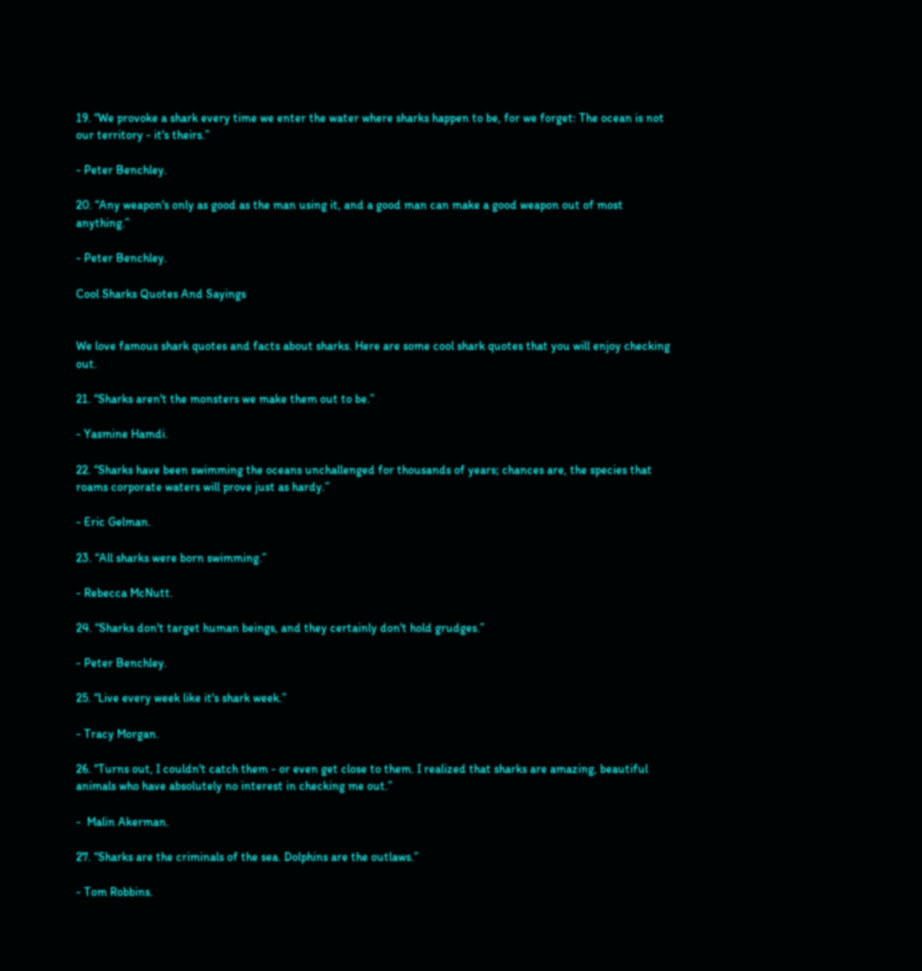19. “We provoke a shark every time we enter the water where sharks happen to be, for we forget: The ocean is not our territory - it's theirs.”

- Peter Benchley.

20. “Any weapon's only as good as the man using it, and a good man can make a good weapon out of most anything.”

- Peter Benchley.

Cool Sharks Quotes And Sayings


We love famous shark quotes and facts about sharks. Here are some cool shark quotes that you will enjoy checking out.

21. “Sharks aren't the monsters we make them out to be.”

- Yasmine Hamdi.

22. “Sharks have been swimming the oceans unchallenged for thousands of years; chances are, the species that roams corporate waters will prove just as hardy.”

- Eric Gelman.

23. “All sharks were born swimming.”

- Rebecca McNutt.

24. “Sharks don't target human beings, and they certainly don't hold grudges.”

- Peter Benchley.

25. “Live every week like it's shark week.”

- Tracy Morgan.

26. “Turns out, I couldn't catch them - or even get close to them. I realized that sharks are amazing, beautiful animals who have absolutely no interest in checking me out.”

-  Malin Akerman.

27. “Sharks are the criminals of the sea. Dolphins are the outlaws.”

- Tom Robbins.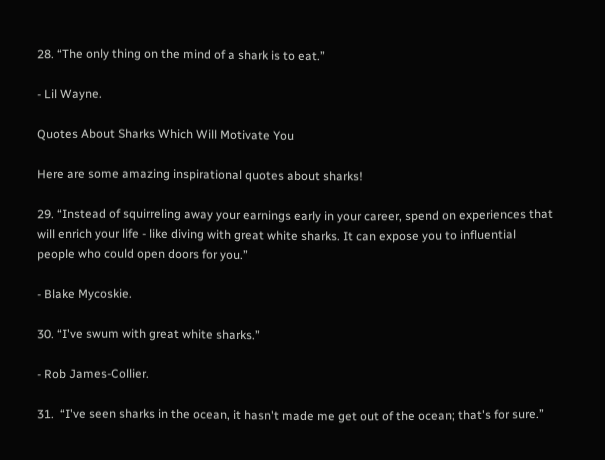28. “The only thing on the mind of a shark is to eat.”

- Lil Wayne.

Quotes About Sharks Which Will Motivate You

Here are some amazing inspirational quotes about sharks!

29. “Instead of squirreling away your earnings early in your career, spend on experiences that will enrich your life - like diving with great white sharks. It can expose you to influential people who could open doors for you.”

- Blake Mycoskie.

30. “I've swum with great white sharks.”

- Rob James-Collier.

31.  “I've seen sharks in the ocean, it hasn't made me get out of the ocean; that's for sure.”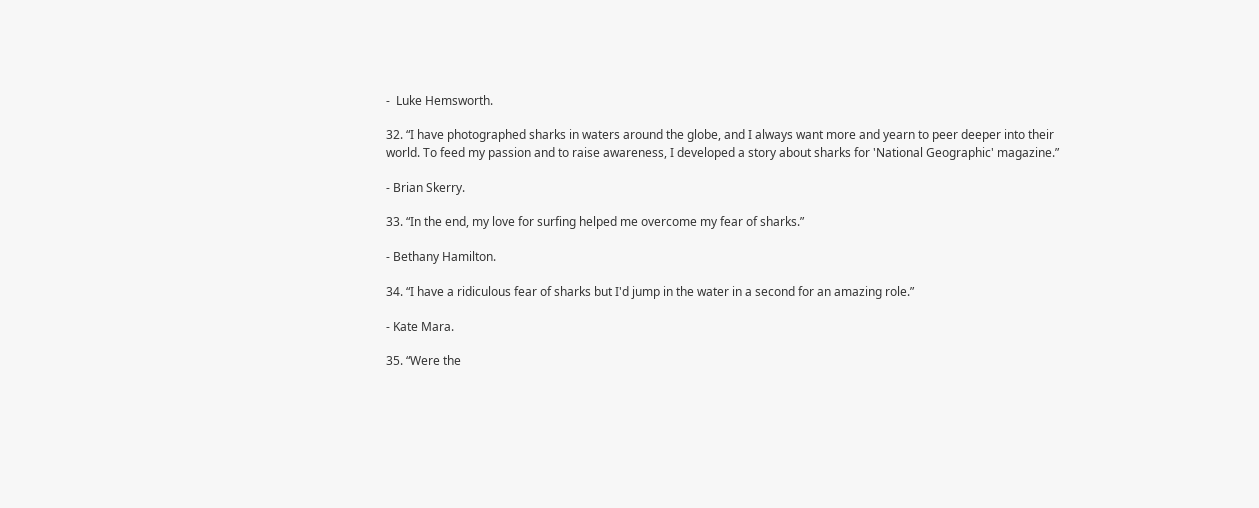-  Luke Hemsworth.

32. “I have photographed sharks in waters around the globe, and I always want more and yearn to peer deeper into their world. To feed my passion and to raise awareness, I developed a story about sharks for 'National Geographic' magazine.”

- Brian Skerry.

33. “In the end, my love for surfing helped me overcome my fear of sharks.”

- Bethany Hamilton.

34. “I have a ridiculous fear of sharks but I'd jump in the water in a second for an amazing role.”

- Kate Mara.

35. “Were the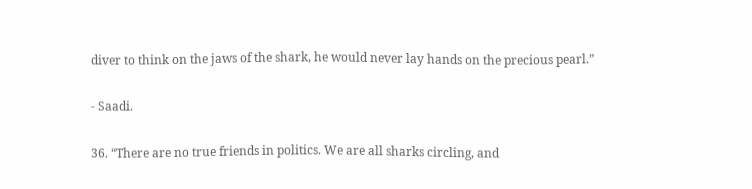diver to think on the jaws of the shark, he would never lay hands on the precious pearl.”

- Saadi.

36. “There are no true friends in politics. We are all sharks circling, and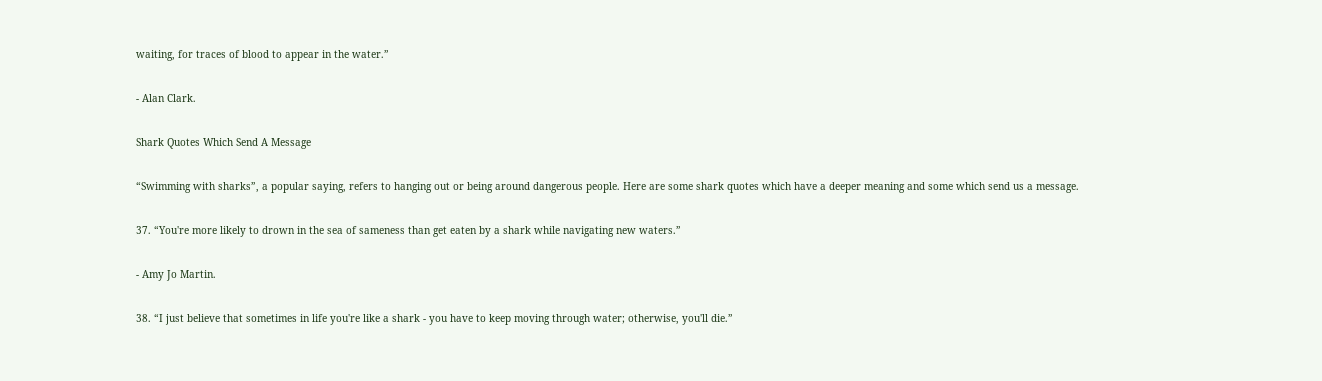waiting, for traces of blood to appear in the water.”

- Alan Clark.

Shark Quotes Which Send A Message

“Swimming with sharks”, a popular saying, refers to hanging out or being around dangerous people. Here are some shark quotes which have a deeper meaning and some which send us a message.

37. “You're more likely to drown in the sea of sameness than get eaten by a shark while navigating new waters.”

- Amy Jo Martin.

38. “I just believe that sometimes in life you're like a shark - you have to keep moving through water; otherwise, you'll die.”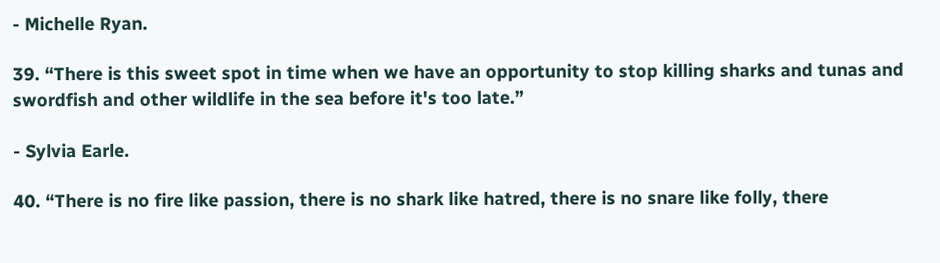- Michelle Ryan.

39. “There is this sweet spot in time when we have an opportunity to stop killing sharks and tunas and swordfish and other wildlife in the sea before it's too late.”

- Sylvia Earle.

40. “There is no fire like passion, there is no shark like hatred, there is no snare like folly, there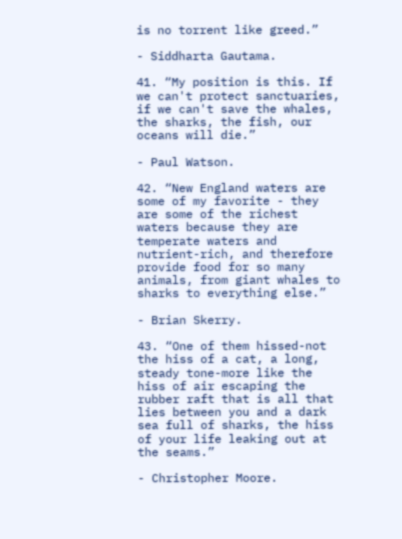is no torrent like greed.”

- Siddharta Gautama.

41. “My position is this. If we can't protect sanctuaries, if we can't save the whales, the sharks, the fish, our oceans will die.”

- Paul Watson.

42. “New England waters are some of my favorite - they are some of the richest waters because they are temperate waters and nutrient-rich, and therefore provide food for so many animals, from giant whales to sharks to everything else.”

- Brian Skerry.

43. “One of them hissed-not the hiss of a cat, a long, steady tone-more like the hiss of air escaping the rubber raft that is all that lies between you and a dark sea full of sharks, the hiss of your life leaking out at the seams.”

- Christopher Moore.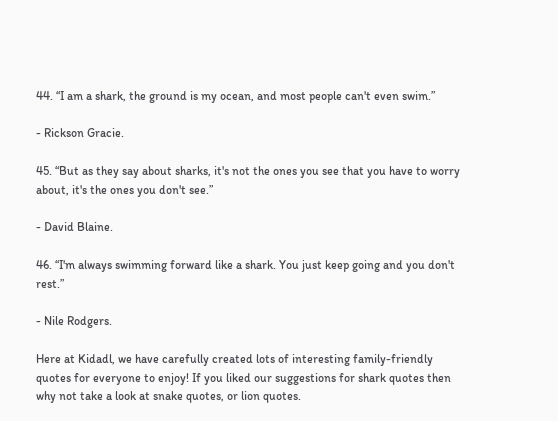44. “I am a shark, the ground is my ocean, and most people can't even swim.”

- Rickson Gracie.

45. “But as they say about sharks, it's not the ones you see that you have to worry about, it's the ones you don't see.”

- David Blaine.

46. “I'm always swimming forward like a shark. You just keep going and you don't rest.”

- Nile Rodgers.

Here at Kidadl, we have carefully created lots of interesting family-friendly quotes for everyone to enjoy! If you liked our suggestions for shark quotes then why not take a look at snake quotes, or lion quotes.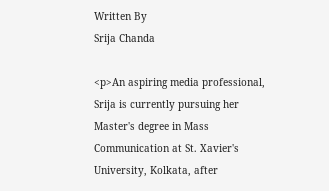Written By
Srija Chanda

<p>An aspiring media professional, Srija is currently pursuing her Master's degree in Mass Communication at St. Xavier's University, Kolkata, after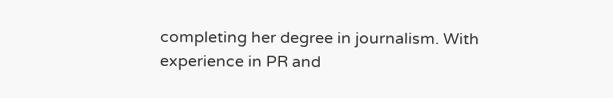completing her degree in journalism. With experience in PR and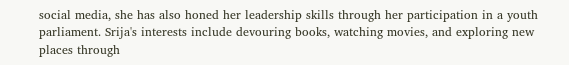social media, she has also honed her leadership skills through her participation in a youth parliament. Srija's interests include devouring books, watching movies, and exploring new places through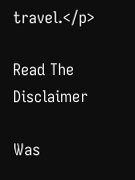travel.</p>

Read The Disclaimer

Was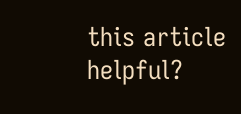this article helpful?